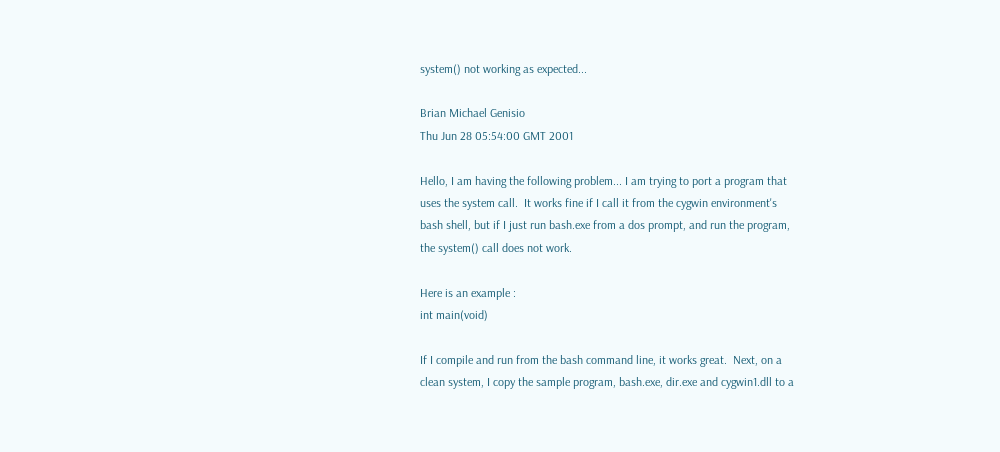system() not working as expected...

Brian Michael Genisio
Thu Jun 28 05:54:00 GMT 2001

Hello, I am having the following problem... I am trying to port a program that
uses the system call.  It works fine if I call it from the cygwin environment's
bash shell, but if I just run bash.exe from a dos prompt, and run the program,
the system() call does not work.

Here is an example :
int main(void)

If I compile and run from the bash command line, it works great.  Next, on a
clean system, I copy the sample program, bash.exe, dir.exe and cygwin1.dll to a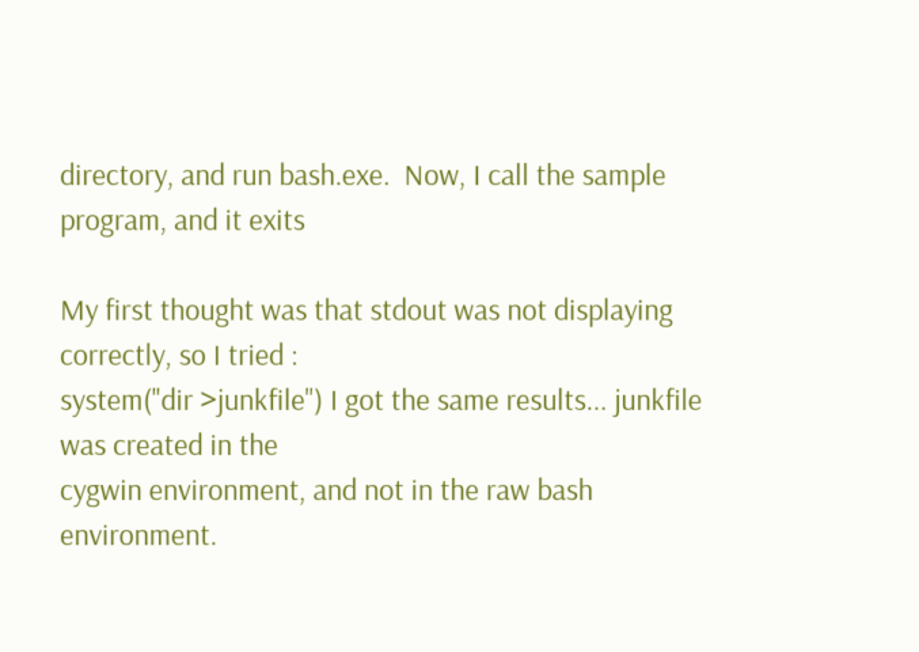directory, and run bash.exe.  Now, I call the sample program, and it exits

My first thought was that stdout was not displaying correctly, so I tried :
system("dir >junkfile") I got the same results... junkfile was created in the
cygwin environment, and not in the raw bash environment.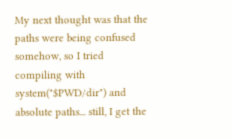My next thought was that the paths were being confused somehow, so I tried
compiling with system("$PWD/dir") and absolute paths... still, I get the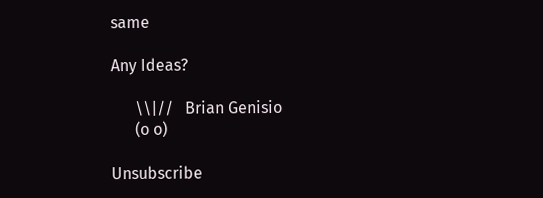same

Any Ideas?

      \\|//   Brian Genisio
      (o o)

Unsubscribe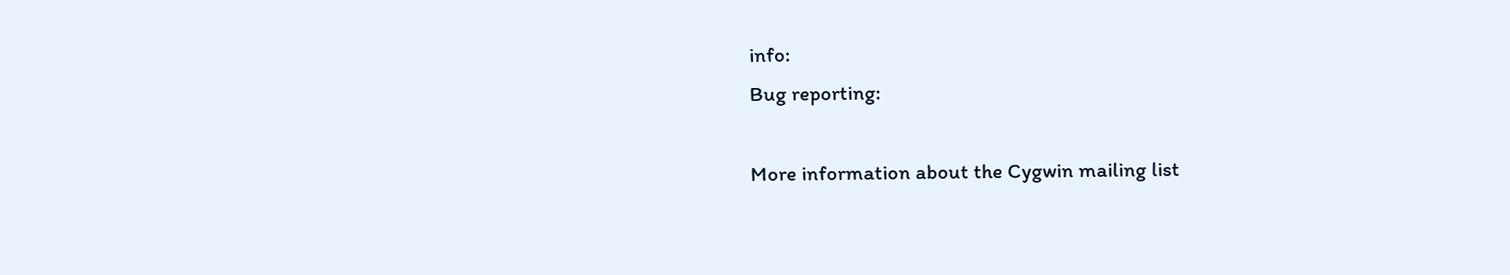info:
Bug reporting:

More information about the Cygwin mailing list